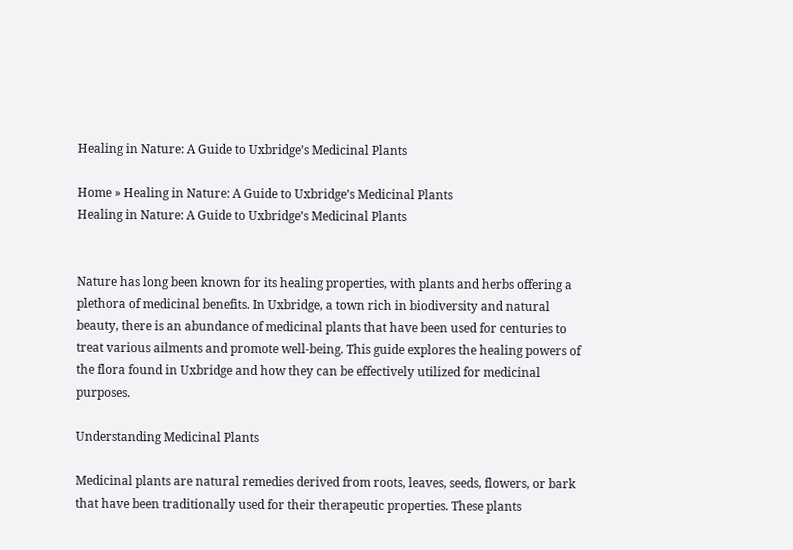Healing in Nature: A Guide to Uxbridge’s Medicinal Plants

Home » Healing in Nature: A Guide to Uxbridge’s Medicinal Plants
Healing in Nature: A Guide to Uxbridge’s Medicinal Plants


Nature has long been known for its healing properties, with plants and herbs offering a plethora of medicinal benefits. In Uxbridge, a town rich in biodiversity and natural beauty, there is an abundance of medicinal plants that have been used for centuries to treat various ailments and promote well-being. This guide explores the healing powers of the flora found in Uxbridge and how they can be effectively utilized for medicinal purposes.

Understanding Medicinal Plants

Medicinal plants are natural remedies derived from roots, leaves, seeds, flowers, or bark that have been traditionally used for their therapeutic properties. These plants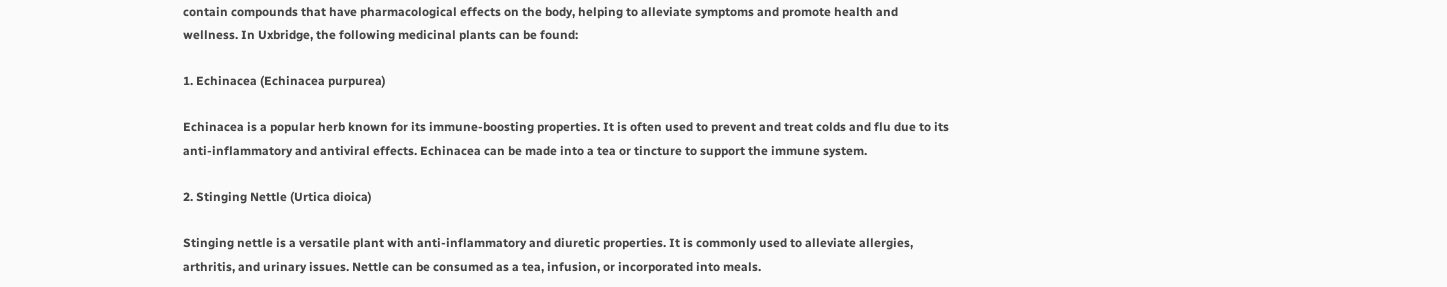contain compounds that have pharmacological effects on the body, helping to alleviate symptoms and promote health and wellness. In Uxbridge, the following medicinal plants can be found:

1. Echinacea (Echinacea purpurea)

Echinacea is a popular herb known for its immune-boosting properties. It is often used to prevent and treat colds and flu due to its anti-inflammatory and antiviral effects. Echinacea can be made into a tea or tincture to support the immune system.

2. Stinging Nettle (Urtica dioica)

Stinging nettle is a versatile plant with anti-inflammatory and diuretic properties. It is commonly used to alleviate allergies, arthritis, and urinary issues. Nettle can be consumed as a tea, infusion, or incorporated into meals.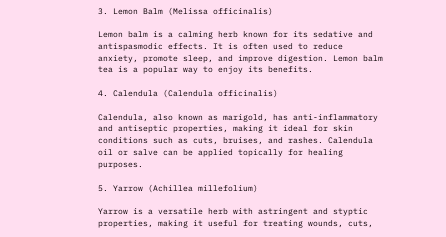3. Lemon Balm (Melissa officinalis)

Lemon balm is a calming herb known for its sedative and antispasmodic effects. It is often used to reduce anxiety, promote sleep, and improve digestion. Lemon balm tea is a popular way to enjoy its benefits.

4. Calendula (Calendula officinalis)

Calendula, also known as marigold, has anti-inflammatory and antiseptic properties, making it ideal for skin conditions such as cuts, bruises, and rashes. Calendula oil or salve can be applied topically for healing purposes.

5. Yarrow (Achillea millefolium)

Yarrow is a versatile herb with astringent and styptic properties, making it useful for treating wounds, cuts,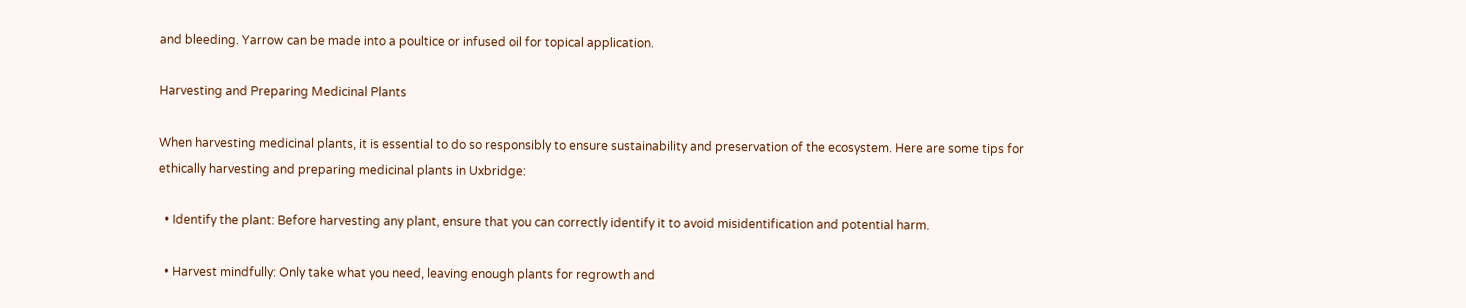and bleeding. Yarrow can be made into a poultice or infused oil for topical application.

Harvesting and Preparing Medicinal Plants

When harvesting medicinal plants, it is essential to do so responsibly to ensure sustainability and preservation of the ecosystem. Here are some tips for ethically harvesting and preparing medicinal plants in Uxbridge:

  • Identify the plant: Before harvesting any plant, ensure that you can correctly identify it to avoid misidentification and potential harm.

  • Harvest mindfully: Only take what you need, leaving enough plants for regrowth and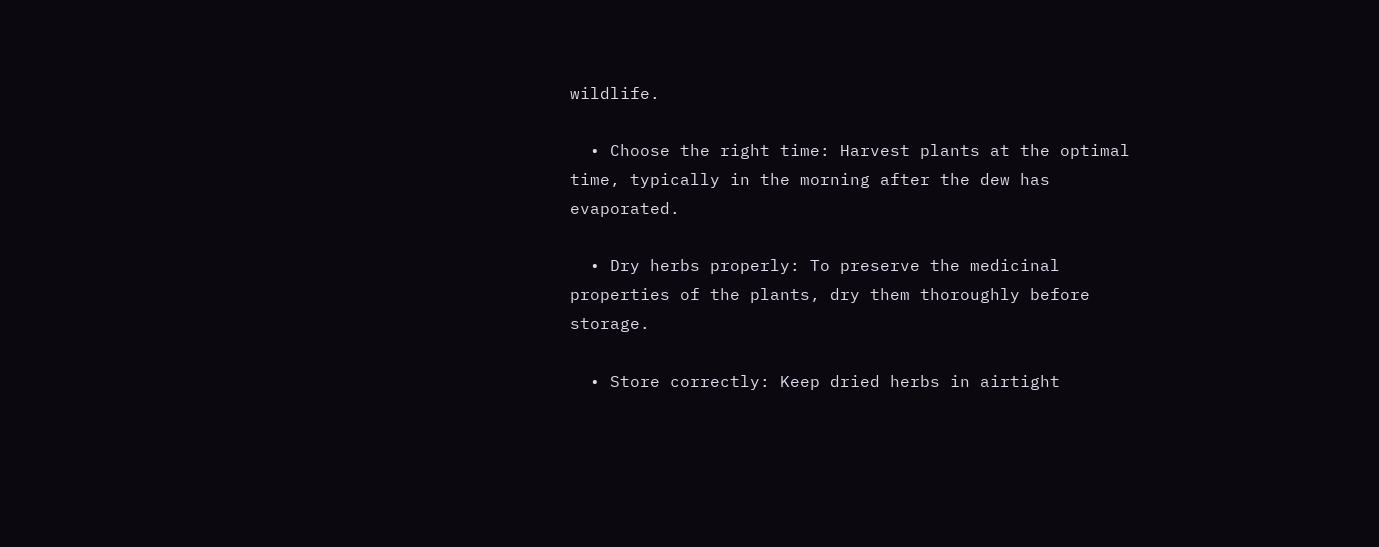wildlife.

  • Choose the right time: Harvest plants at the optimal time, typically in the morning after the dew has evaporated.

  • Dry herbs properly: To preserve the medicinal properties of the plants, dry them thoroughly before storage.

  • Store correctly: Keep dried herbs in airtight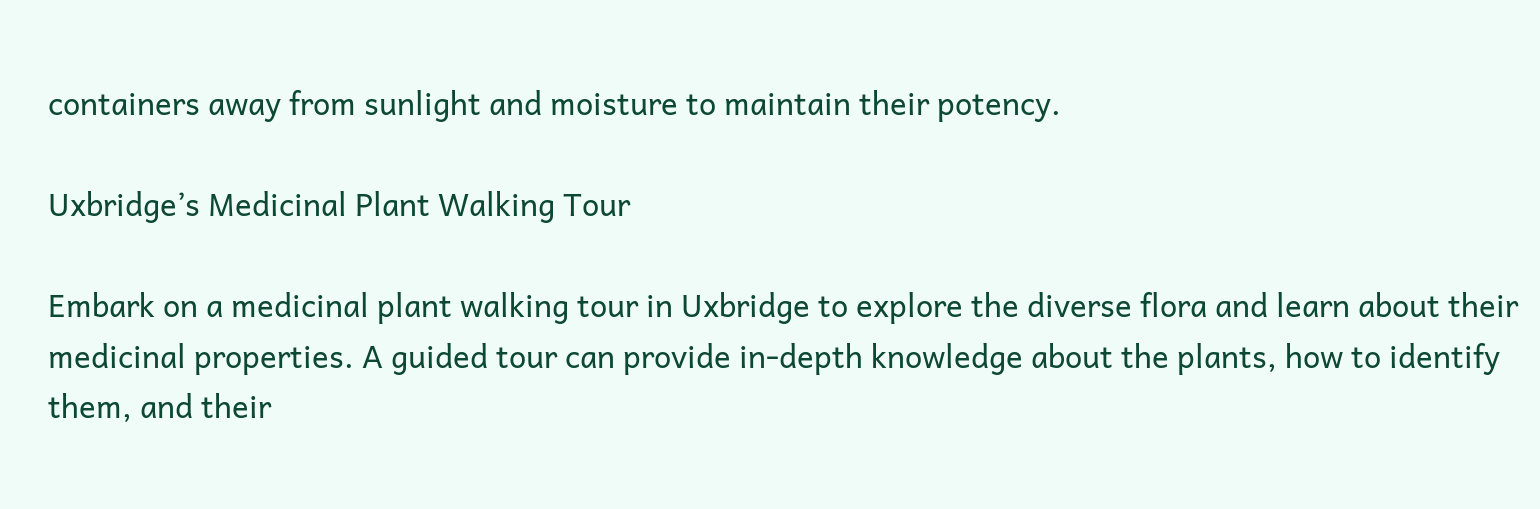containers away from sunlight and moisture to maintain their potency.

Uxbridge’s Medicinal Plant Walking Tour

Embark on a medicinal plant walking tour in Uxbridge to explore the diverse flora and learn about their medicinal properties. A guided tour can provide in-depth knowledge about the plants, how to identify them, and their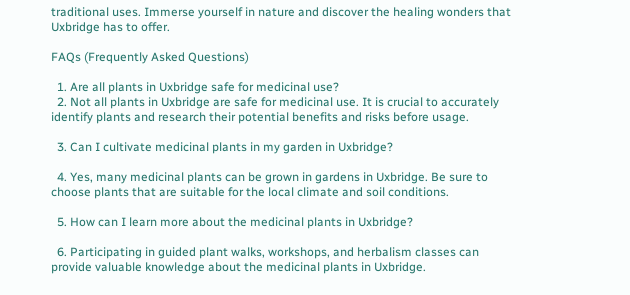traditional uses. Immerse yourself in nature and discover the healing wonders that Uxbridge has to offer.

FAQs (Frequently Asked Questions)

  1. Are all plants in Uxbridge safe for medicinal use?
  2. Not all plants in Uxbridge are safe for medicinal use. It is crucial to accurately identify plants and research their potential benefits and risks before usage.

  3. Can I cultivate medicinal plants in my garden in Uxbridge?

  4. Yes, many medicinal plants can be grown in gardens in Uxbridge. Be sure to choose plants that are suitable for the local climate and soil conditions.

  5. How can I learn more about the medicinal plants in Uxbridge?

  6. Participating in guided plant walks, workshops, and herbalism classes can provide valuable knowledge about the medicinal plants in Uxbridge.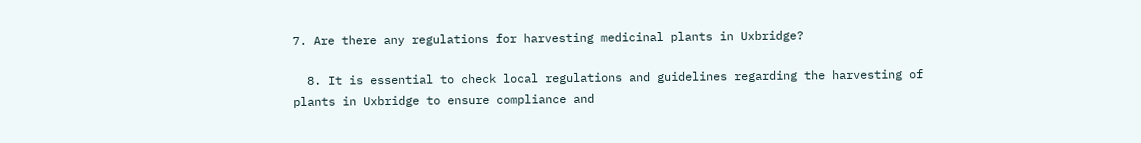7. Are there any regulations for harvesting medicinal plants in Uxbridge?

  8. It is essential to check local regulations and guidelines regarding the harvesting of plants in Uxbridge to ensure compliance and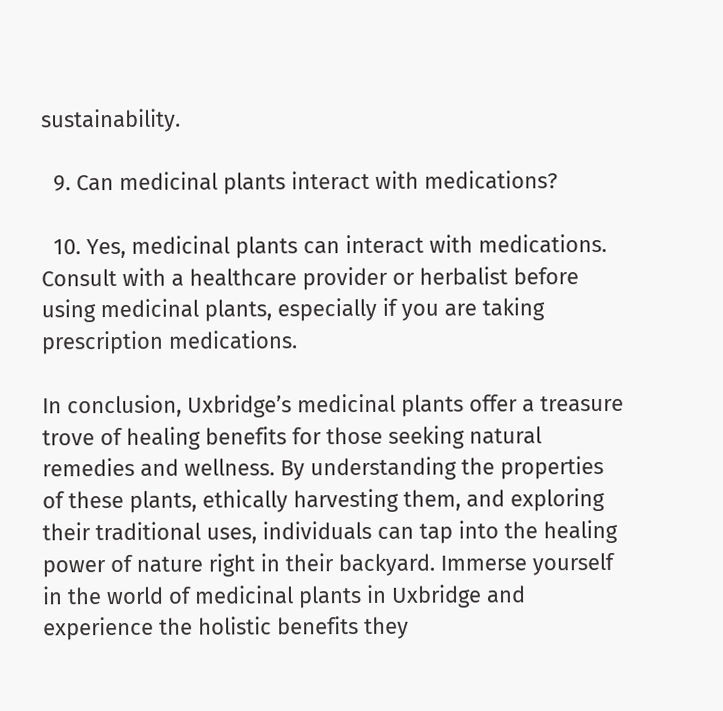sustainability.

  9. Can medicinal plants interact with medications?

  10. Yes, medicinal plants can interact with medications. Consult with a healthcare provider or herbalist before using medicinal plants, especially if you are taking prescription medications.

In conclusion, Uxbridge’s medicinal plants offer a treasure trove of healing benefits for those seeking natural remedies and wellness. By understanding the properties of these plants, ethically harvesting them, and exploring their traditional uses, individuals can tap into the healing power of nature right in their backyard. Immerse yourself in the world of medicinal plants in Uxbridge and experience the holistic benefits they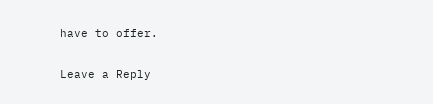have to offer.

Leave a Reply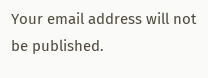Your email address will not be published.